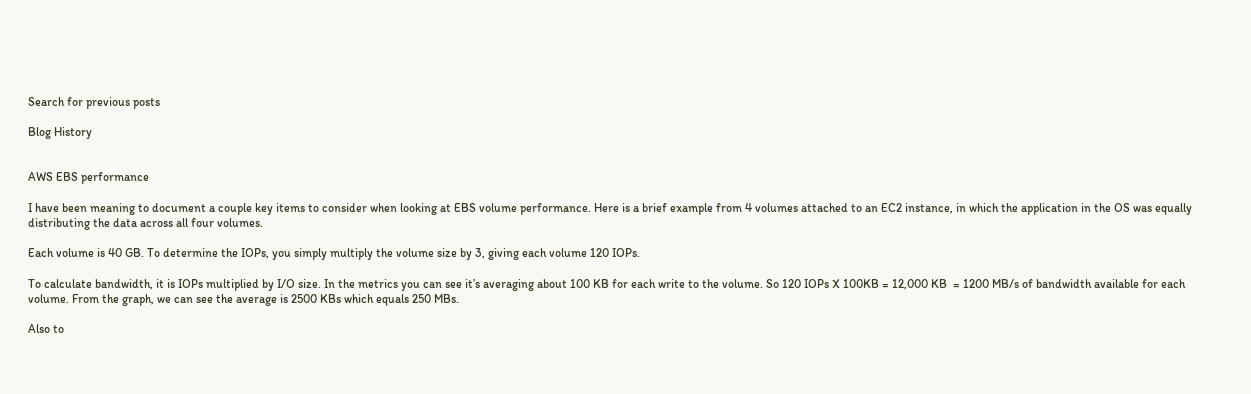Search for previous posts

Blog History


AWS EBS performance

I have been meaning to document a couple key items to consider when looking at EBS volume performance. Here is a brief example from 4 volumes attached to an EC2 instance, in which the application in the OS was equally distributing the data across all four volumes.

Each volume is 40 GB. To determine the IOPs, you simply multiply the volume size by 3, giving each volume 120 IOPs.

To calculate bandwidth, it is IOPs multiplied by I/O size. In the metrics you can see it’s averaging about 100 KB for each write to the volume. So 120 IOPs X 100KB = 12,000 KB  = 1200 MB/s of bandwidth available for each volume. From the graph, we can see the average is 2500 KBs which equals 250 MBs.

Also to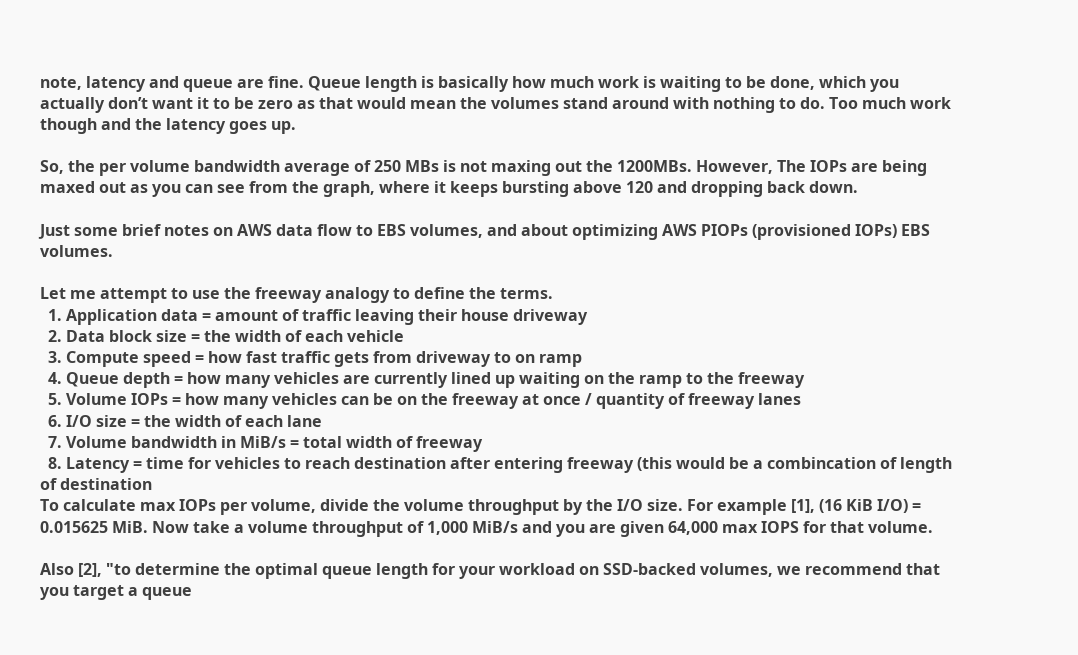note, latency and queue are fine. Queue length is basically how much work is waiting to be done, which you actually don’t want it to be zero as that would mean the volumes stand around with nothing to do. Too much work though and the latency goes up.

So, the per volume bandwidth average of 250 MBs is not maxing out the 1200MBs. However, The IOPs are being maxed out as you can see from the graph, where it keeps bursting above 120 and dropping back down.

Just some brief notes on AWS data flow to EBS volumes, and about optimizing AWS PIOPs (provisioned IOPs) EBS volumes.

Let me attempt to use the freeway analogy to define the terms.
  1. Application data = amount of traffic leaving their house driveway
  2. Data block size = the width of each vehicle
  3. Compute speed = how fast traffic gets from driveway to on ramp
  4. Queue depth = how many vehicles are currently lined up waiting on the ramp to the freeway
  5. Volume IOPs = how many vehicles can be on the freeway at once / quantity of freeway lanes
  6. I/O size = the width of each lane
  7. Volume bandwidth in MiB/s = total width of freeway
  8. Latency = time for vehicles to reach destination after entering freeway (this would be a combincation of length of destination
To calculate max IOPs per volume, divide the volume throughput by the I/O size. For example [1], (16 KiB I/O) = 0.015625 MiB. Now take a volume throughput of 1,000 MiB/s and you are given 64,000 max IOPS for that volume.

Also [2], "to determine the optimal queue length for your workload on SSD-backed volumes, we recommend that you target a queue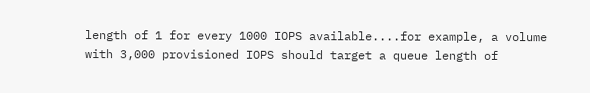length of 1 for every 1000 IOPS available....for example, a volume with 3,000 provisioned IOPS should target a queue length of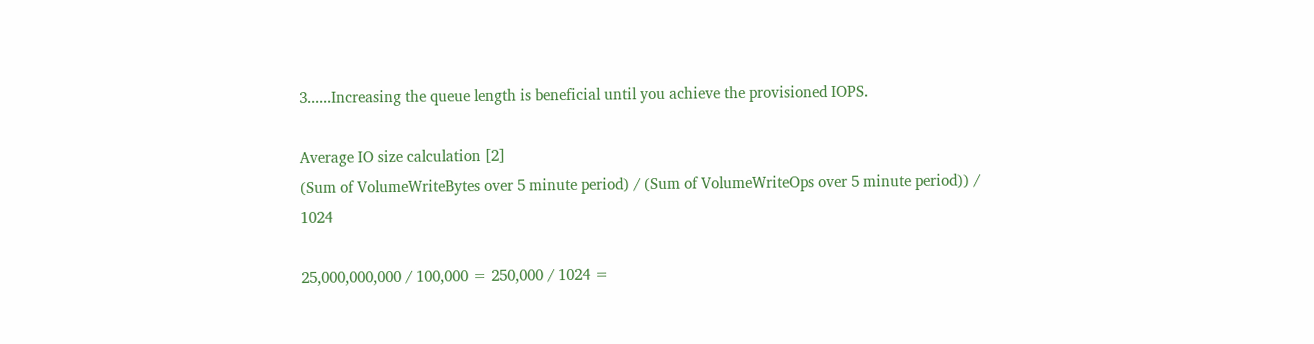3......Increasing the queue length is beneficial until you achieve the provisioned IOPS.

Average IO size calculation [2]
(Sum of VolumeWriteBytes over 5 minute period) / (Sum of VolumeWriteOps over 5 minute period)) / 1024

25,000,000,000 / 100,000 = 250,000 / 1024 =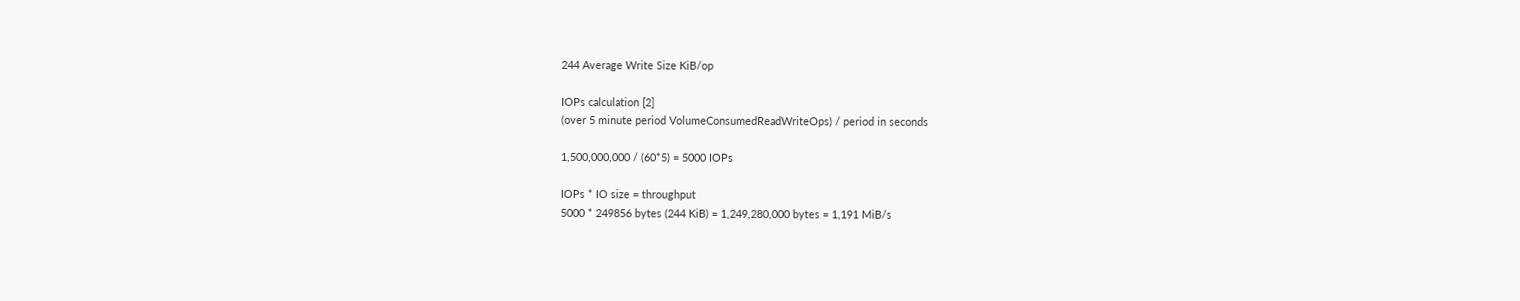244 Average Write Size KiB/op

IOPs calculation [2]
(over 5 minute period VolumeConsumedReadWriteOps) / period in seconds

1,500,000,000 / (60*5) = 5000 IOPs

IOPs * IO size = throughput
5000 * 249856 bytes (244 KiB) = 1,249,280,000 bytes = 1,191 MiB/s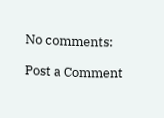No comments:

Post a Comment